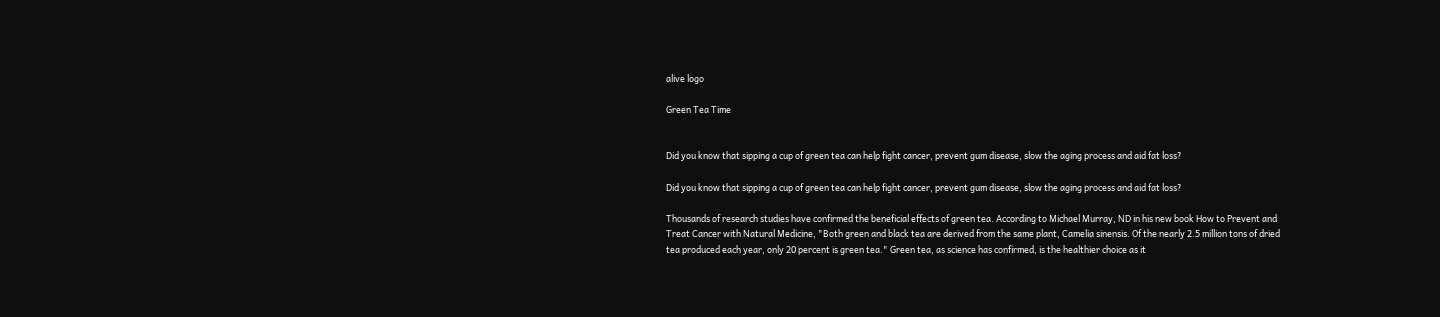alive logo

Green Tea Time


Did you know that sipping a cup of green tea can help fight cancer, prevent gum disease, slow the aging process and aid fat loss?

Did you know that sipping a cup of green tea can help fight cancer, prevent gum disease, slow the aging process and aid fat loss?

Thousands of research studies have confirmed the beneficial effects of green tea. According to Michael Murray, ND in his new book How to Prevent and Treat Cancer with Natural Medicine, "Both green and black tea are derived from the same plant, Camelia sinensis. Of the nearly 2.5 million tons of dried tea produced each year, only 20 percent is green tea." Green tea, as science has confirmed, is the healthier choice as it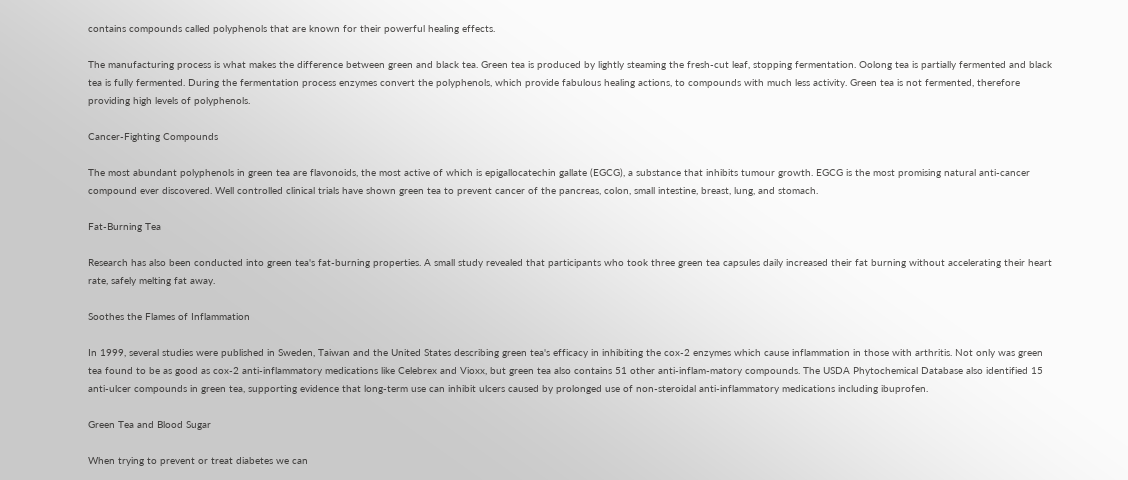contains compounds called polyphenols that are known for their powerful healing effects.

The manufacturing process is what makes the difference between green and black tea. Green tea is produced by lightly steaming the fresh-cut leaf, stopping fermentation. Oolong tea is partially fermented and black tea is fully fermented. During the fermentation process enzymes convert the polyphenols, which provide fabulous healing actions, to compounds with much less activity. Green tea is not fermented, therefore providing high levels of polyphenols.

Cancer-Fighting Compounds

The most abundant polyphenols in green tea are flavonoids, the most active of which is epigallocatechin gallate (EGCG), a substance that inhibits tumour growth. EGCG is the most promising natural anti-cancer compound ever discovered. Well controlled clinical trials have shown green tea to prevent cancer of the pancreas, colon, small intestine, breast, lung, and stomach.

Fat-Burning Tea

Research has also been conducted into green tea's fat-burning properties. A small study revealed that participants who took three green tea capsules daily increased their fat burning without accelerating their heart rate, safely melting fat away.

Soothes the Flames of Inflammation

In 1999, several studies were published in Sweden, Taiwan and the United States describing green tea's efficacy in inhibiting the cox-2 enzymes which cause inflammation in those with arthritis. Not only was green tea found to be as good as cox-2 anti-inflammatory medications like Celebrex and Vioxx, but green tea also contains 51 other anti-inflam-matory compounds. The USDA Phytochemical Database also identified 15 anti-ulcer compounds in green tea, supporting evidence that long-term use can inhibit ulcers caused by prolonged use of non-steroidal anti-inflammatory medications including ibuprofen.

Green Tea and Blood Sugar

When trying to prevent or treat diabetes we can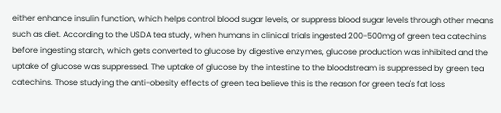either enhance insulin function, which helps control blood sugar levels, or suppress blood sugar levels through other means such as diet. According to the USDA tea study, when humans in clinical trials ingested 200-500mg of green tea catechins before ingesting starch, which gets converted to glucose by digestive enzymes, glucose production was inhibited and the uptake of glucose was suppressed. The uptake of glucose by the intestine to the bloodstream is suppressed by green tea catechins. Those studying the anti-obesity effects of green tea believe this is the reason for green tea's fat loss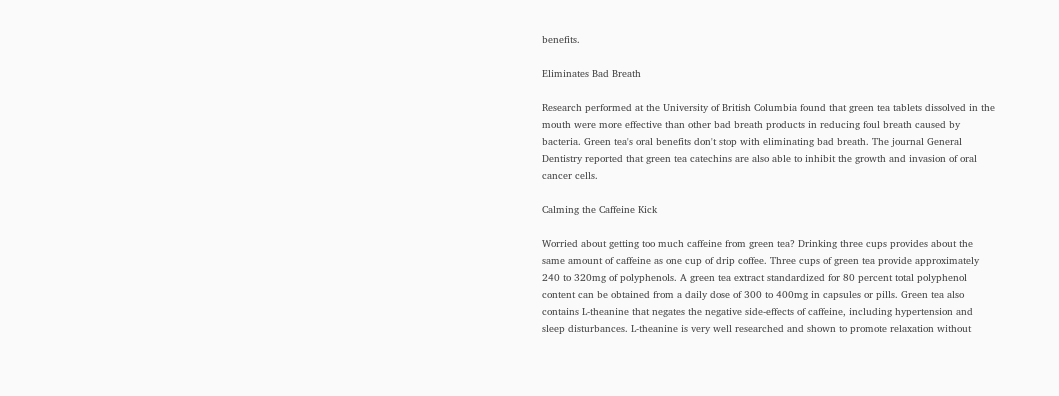benefits.

Eliminates Bad Breath

Research performed at the University of British Columbia found that green tea tablets dissolved in the mouth were more effective than other bad breath products in reducing foul breath caused by bacteria. Green tea's oral benefits don't stop with eliminating bad breath. The journal General Dentistry reported that green tea catechins are also able to inhibit the growth and invasion of oral cancer cells.

Calming the Caffeine Kick

Worried about getting too much caffeine from green tea? Drinking three cups provides about the same amount of caffeine as one cup of drip coffee. Three cups of green tea provide approximately 240 to 320mg of polyphenols. A green tea extract standardized for 80 percent total polyphenol content can be obtained from a daily dose of 300 to 400mg in capsules or pills. Green tea also contains L-theanine that negates the negative side-effects of caffeine, including hypertension and sleep disturbances. L-theanine is very well researched and shown to promote relaxation without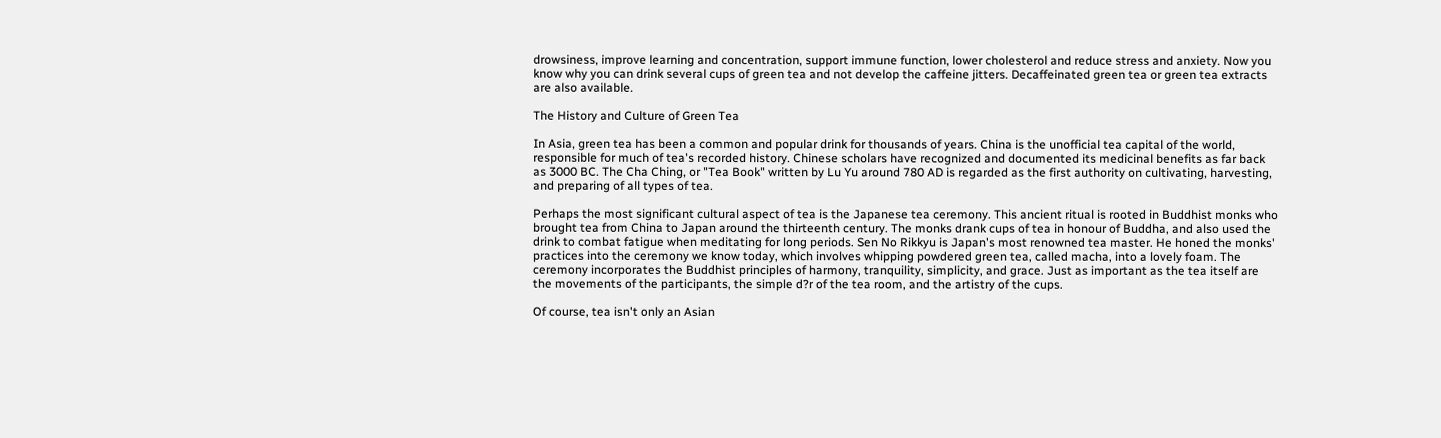drowsiness, improve learning and concentration, support immune function, lower cholesterol and reduce stress and anxiety. Now you know why you can drink several cups of green tea and not develop the caffeine jitters. Decaffeinated green tea or green tea extracts are also available.

The History and Culture of Green Tea

In Asia, green tea has been a common and popular drink for thousands of years. China is the unofficial tea capital of the world, responsible for much of tea's recorded history. Chinese scholars have recognized and documented its medicinal benefits as far back as 3000 BC. The Cha Ching, or "Tea Book" written by Lu Yu around 780 AD is regarded as the first authority on cultivating, harvesting, and preparing of all types of tea.

Perhaps the most significant cultural aspect of tea is the Japanese tea ceremony. This ancient ritual is rooted in Buddhist monks who brought tea from China to Japan around the thirteenth century. The monks drank cups of tea in honour of Buddha, and also used the drink to combat fatigue when meditating for long periods. Sen No Rikkyu is Japan's most renowned tea master. He honed the monks' practices into the ceremony we know today, which involves whipping powdered green tea, called macha, into a lovely foam. The ceremony incorporates the Buddhist principles of harmony, tranquility, simplicity, and grace. Just as important as the tea itself are the movements of the participants, the simple d?r of the tea room, and the artistry of the cups.

Of course, tea isn't only an Asian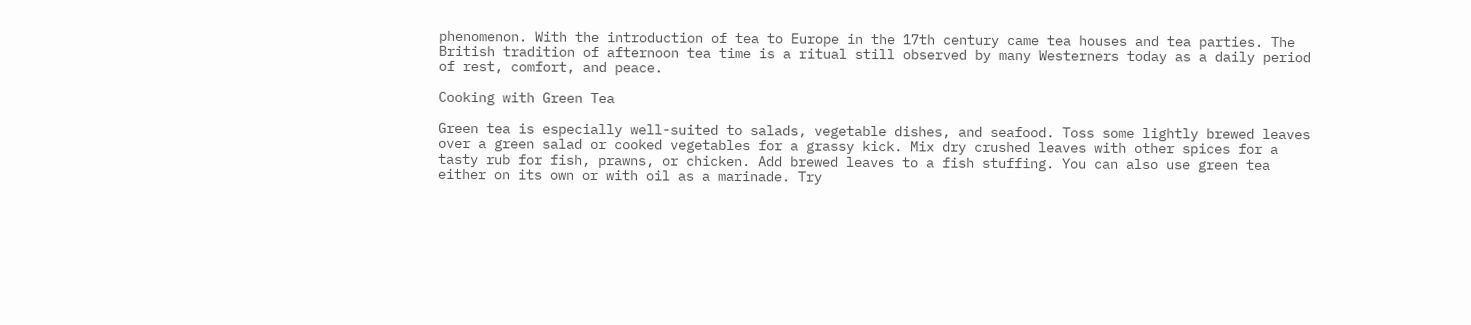phenomenon. With the introduction of tea to Europe in the 17th century came tea houses and tea parties. The British tradition of afternoon tea time is a ritual still observed by many Westerners today as a daily period of rest, comfort, and peace.

Cooking with Green Tea

Green tea is especially well-suited to salads, vegetable dishes, and seafood. Toss some lightly brewed leaves over a green salad or cooked vegetables for a grassy kick. Mix dry crushed leaves with other spices for a tasty rub for fish, prawns, or chicken. Add brewed leaves to a fish stuffing. You can also use green tea either on its own or with oil as a marinade. Try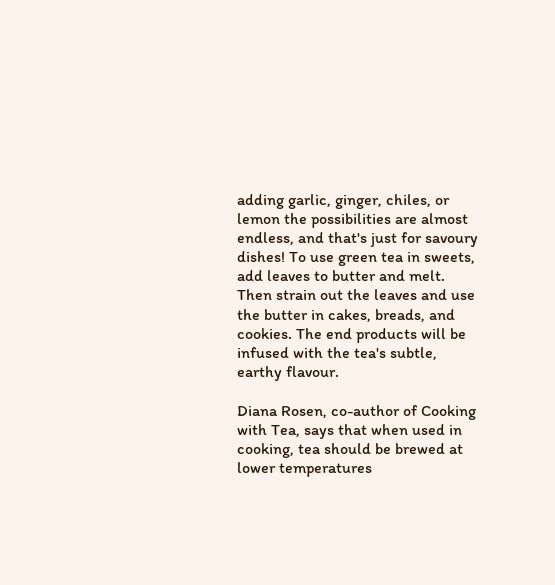adding garlic, ginger, chiles, or lemon the possibilities are almost endless, and that's just for savoury dishes! To use green tea in sweets, add leaves to butter and melt. Then strain out the leaves and use the butter in cakes, breads, and cookies. The end products will be infused with the tea's subtle, earthy flavour.

Diana Rosen, co-author of Cooking with Tea, says that when used in cooking, tea should be brewed at lower temperatures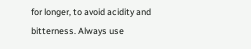for longer, to avoid acidity and bitterness. Always use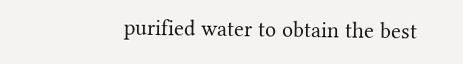purified water to obtain the best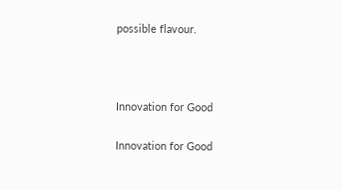possible flavour.



Innovation for Good

Innovation for Good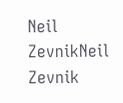Neil ZevnikNeil Zevnik